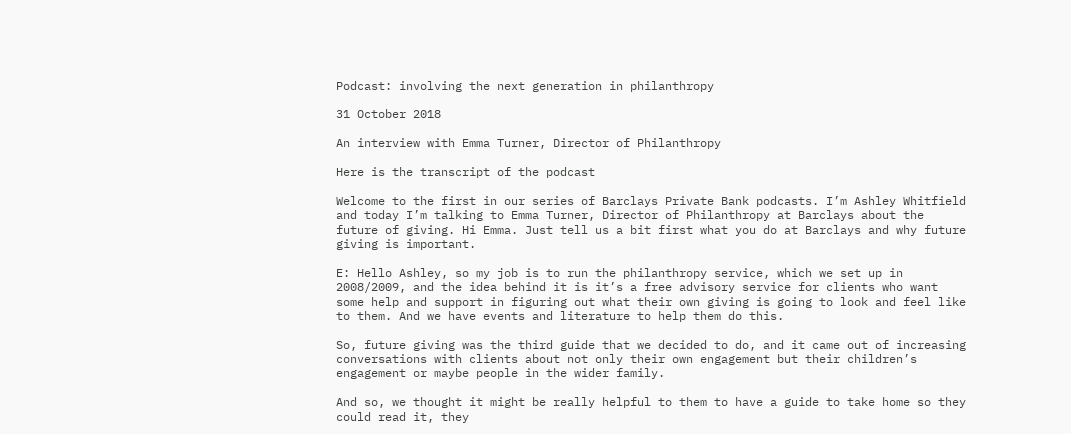Podcast: involving the next generation in philanthropy

31 October 2018

An interview with Emma Turner, Director of Philanthropy

Here is the transcript of the podcast

Welcome to the first in our series of Barclays Private Bank podcasts. I’m Ashley Whitfield and today I’m talking to Emma Turner, Director of Philanthropy at Barclays about the future of giving. Hi Emma. Just tell us a bit first what you do at Barclays and why future giving is important.

E: Hello Ashley, so my job is to run the philanthropy service, which we set up in 2008/2009, and the idea behind it is it’s a free advisory service for clients who want some help and support in figuring out what their own giving is going to look and feel like to them. And we have events and literature to help them do this.

So, future giving was the third guide that we decided to do, and it came out of increasing conversations with clients about not only their own engagement but their children’s engagement or maybe people in the wider family.

And so, we thought it might be really helpful to them to have a guide to take home so they could read it, they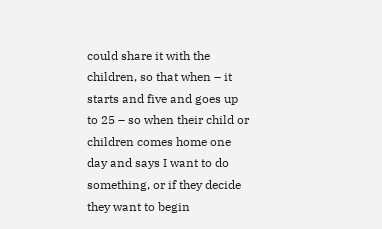could share it with the children, so that when – it starts and five and goes up to 25 – so when their child or children comes home one day and says I want to do something, or if they decide they want to begin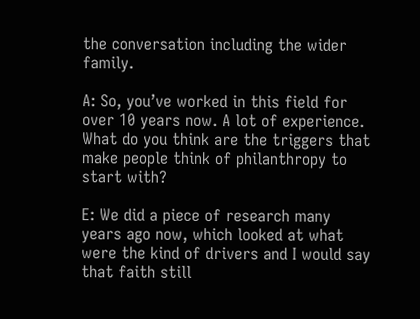the conversation including the wider family.

A: So, you’ve worked in this field for over 10 years now. A lot of experience. What do you think are the triggers that make people think of philanthropy to start with?

E: We did a piece of research many years ago now, which looked at what were the kind of drivers and I would say that faith still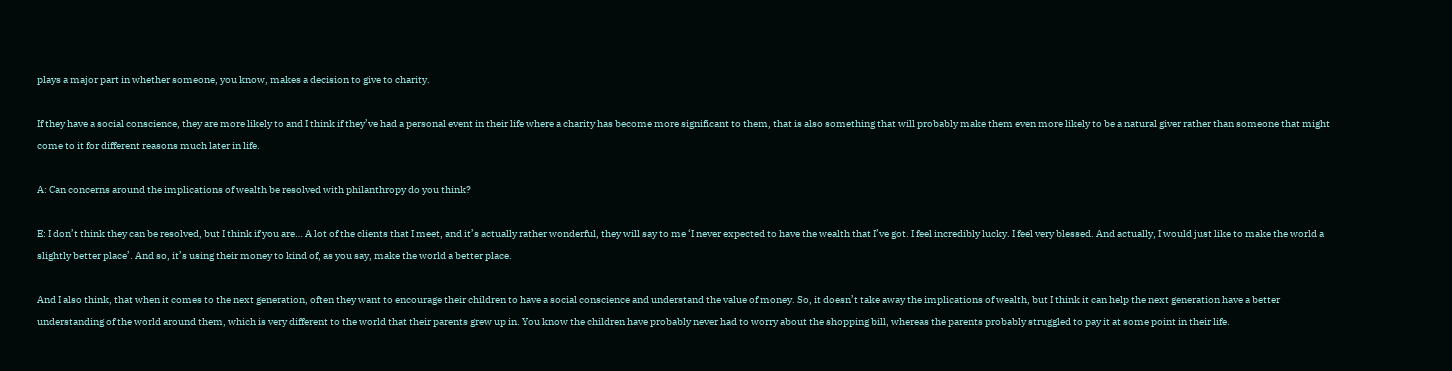plays a major part in whether someone, you know, makes a decision to give to charity.

If they have a social conscience, they are more likely to and I think if they’ve had a personal event in their life where a charity has become more significant to them, that is also something that will probably make them even more likely to be a natural giver rather than someone that might come to it for different reasons much later in life.

A: Can concerns around the implications of wealth be resolved with philanthropy do you think?

E: I don’t think they can be resolved, but I think if you are… A lot of the clients that I meet, and it’s actually rather wonderful, they will say to me ‘I never expected to have the wealth that I’ve got. I feel incredibly lucky. I feel very blessed. And actually, I would just like to make the world a slightly better place’. And so, it’s using their money to kind of, as you say, make the world a better place.

And I also think, that when it comes to the next generation, often they want to encourage their children to have a social conscience and understand the value of money. So, it doesn’t take away the implications of wealth, but I think it can help the next generation have a better understanding of the world around them, which is very different to the world that their parents grew up in. You know the children have probably never had to worry about the shopping bill, whereas the parents probably struggled to pay it at some point in their life.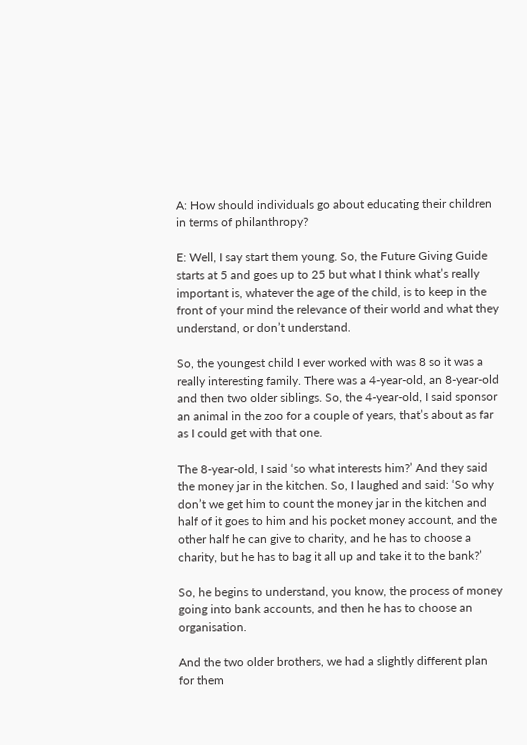A: How should individuals go about educating their children in terms of philanthropy?

E: Well, I say start them young. So, the Future Giving Guide starts at 5 and goes up to 25 but what I think what’s really important is, whatever the age of the child, is to keep in the front of your mind the relevance of their world and what they understand, or don’t understand.

So, the youngest child I ever worked with was 8 so it was a really interesting family. There was a 4-year-old, an 8-year-old and then two older siblings. So, the 4-year-old, I said sponsor an animal in the zoo for a couple of years, that’s about as far as I could get with that one.

The 8-year-old, I said ‘so what interests him?’ And they said the money jar in the kitchen. So, I laughed and said: ‘So why don’t we get him to count the money jar in the kitchen and half of it goes to him and his pocket money account, and the other half he can give to charity, and he has to choose a charity, but he has to bag it all up and take it to the bank?’

So, he begins to understand, you know, the process of money going into bank accounts, and then he has to choose an organisation.

And the two older brothers, we had a slightly different plan for them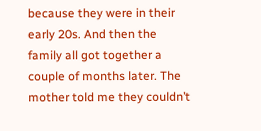because they were in their early 20s. And then the family all got together a couple of months later. The mother told me they couldn’t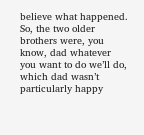believe what happened. So, the two older brothers were, you know, dad whatever you want to do we’ll do, which dad wasn’t particularly happy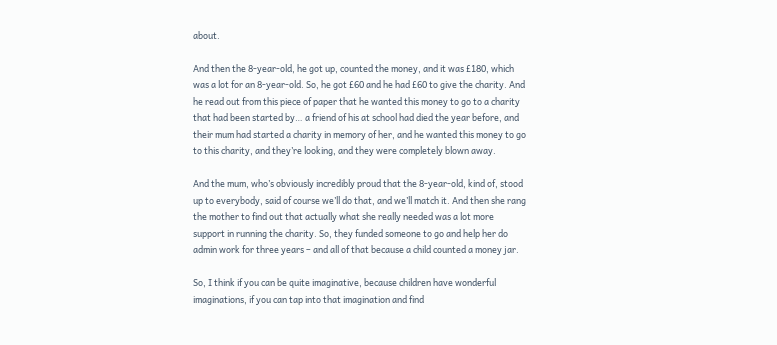about.

And then the 8-year-old, he got up, counted the money, and it was £180, which was a lot for an 8-year-old. So, he got £60 and he had £60 to give the charity. And he read out from this piece of paper that he wanted this money to go to a charity that had been started by… a friend of his at school had died the year before, and their mum had started a charity in memory of her, and he wanted this money to go to this charity, and they’re looking, and they were completely blown away.

And the mum, who’s obviously incredibly proud that the 8-year-old, kind of, stood up to everybody, said of course we’ll do that, and we’ll match it. And then she rang the mother to find out that actually what she really needed was a lot more support in running the charity. So, they funded someone to go and help her do admin work for three years – and all of that because a child counted a money jar.

So, I think if you can be quite imaginative, because children have wonderful imaginations, if you can tap into that imagination and find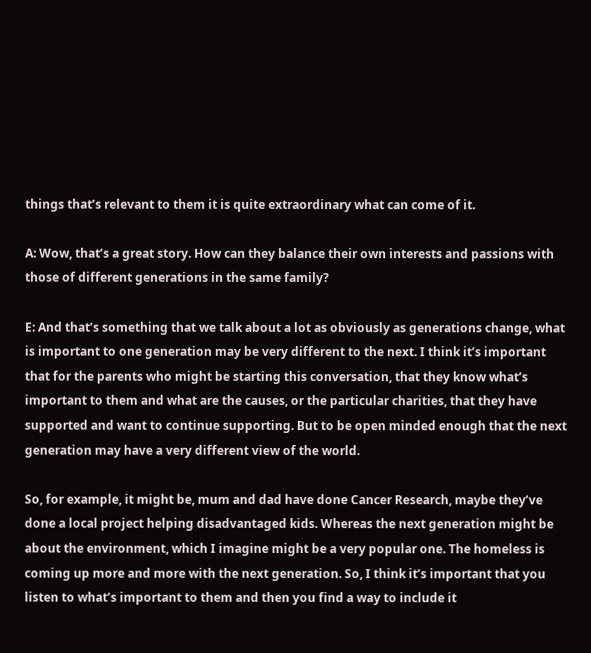things that’s relevant to them it is quite extraordinary what can come of it.

A: Wow, that’s a great story. How can they balance their own interests and passions with those of different generations in the same family?

E: And that’s something that we talk about a lot as obviously as generations change, what is important to one generation may be very different to the next. I think it’s important that for the parents who might be starting this conversation, that they know what’s important to them and what are the causes, or the particular charities, that they have supported and want to continue supporting. But to be open minded enough that the next generation may have a very different view of the world.

So, for example, it might be, mum and dad have done Cancer Research, maybe they’ve done a local project helping disadvantaged kids. Whereas the next generation might be about the environment, which I imagine might be a very popular one. The homeless is coming up more and more with the next generation. So, I think it’s important that you listen to what’s important to them and then you find a way to include it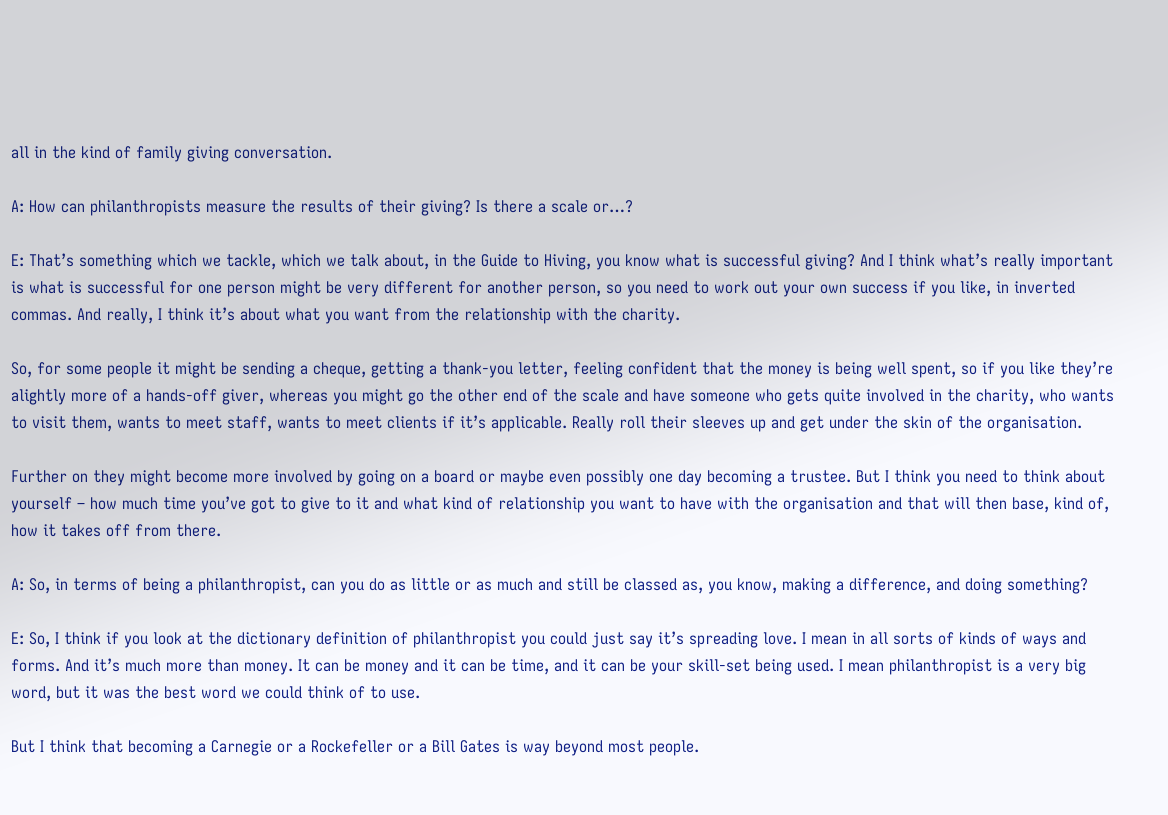all in the kind of family giving conversation.

A: How can philanthropists measure the results of their giving? Is there a scale or…?

E: That’s something which we tackle, which we talk about, in the Guide to Hiving, you know what is successful giving? And I think what’s really important is what is successful for one person might be very different for another person, so you need to work out your own success if you like, in inverted commas. And really, I think it’s about what you want from the relationship with the charity.

So, for some people it might be sending a cheque, getting a thank-you letter, feeling confident that the money is being well spent, so if you like they’re alightly more of a hands-off giver, whereas you might go the other end of the scale and have someone who gets quite involved in the charity, who wants to visit them, wants to meet staff, wants to meet clients if it’s applicable. Really roll their sleeves up and get under the skin of the organisation.

Further on they might become more involved by going on a board or maybe even possibly one day becoming a trustee. But I think you need to think about yourself – how much time you’ve got to give to it and what kind of relationship you want to have with the organisation and that will then base, kind of, how it takes off from there.

A: So, in terms of being a philanthropist, can you do as little or as much and still be classed as, you know, making a difference, and doing something?

E: So, I think if you look at the dictionary definition of philanthropist you could just say it’s spreading love. I mean in all sorts of kinds of ways and forms. And it’s much more than money. It can be money and it can be time, and it can be your skill-set being used. I mean philanthropist is a very big word, but it was the best word we could think of to use.

But I think that becoming a Carnegie or a Rockefeller or a Bill Gates is way beyond most people.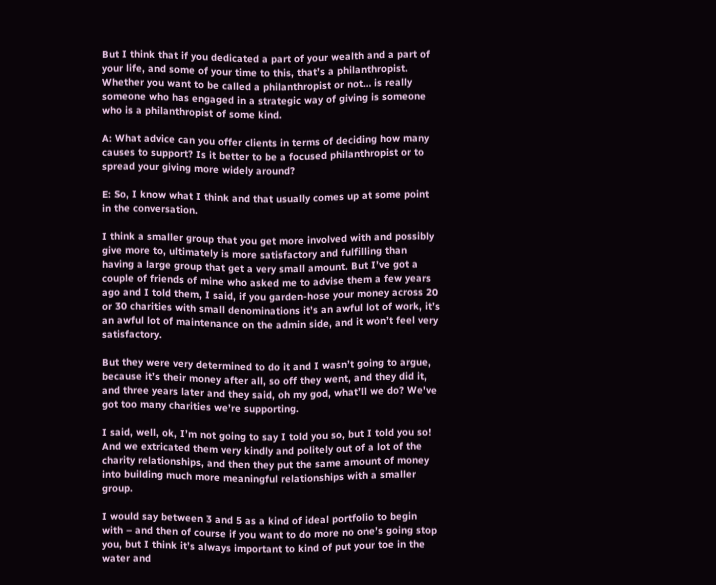But I think that if you dedicated a part of your wealth and a part of your life, and some of your time to this, that’s a philanthropist. Whether you want to be called a philanthropist or not… is really someone who has engaged in a strategic way of giving is someone who is a philanthropist of some kind.

A: What advice can you offer clients in terms of deciding how many causes to support? Is it better to be a focused philanthropist or to spread your giving more widely around?

E: So, I know what I think and that usually comes up at some point in the conversation.

I think a smaller group that you get more involved with and possibly give more to, ultimately is more satisfactory and fulfilling than having a large group that get a very small amount. But I’ve got a couple of friends of mine who asked me to advise them a few years ago and I told them, I said, if you garden-hose your money across 20 or 30 charities with small denominations it’s an awful lot of work, it’s an awful lot of maintenance on the admin side, and it won’t feel very satisfactory.

But they were very determined to do it and I wasn’t going to argue, because it’s their money after all, so off they went, and they did it, and three years later and they said, oh my god, what’ll we do? We've got too many charities we’re supporting.

I said, well, ok, I’m not going to say I told you so, but I told you so! And we extricated them very kindly and politely out of a lot of the charity relationships, and then they put the same amount of money into building much more meaningful relationships with a smaller group.

I would say between 3 and 5 as a kind of ideal portfolio to begin with – and then of course if you want to do more no one’s going stop you, but I think it’s always important to kind of put your toe in the water and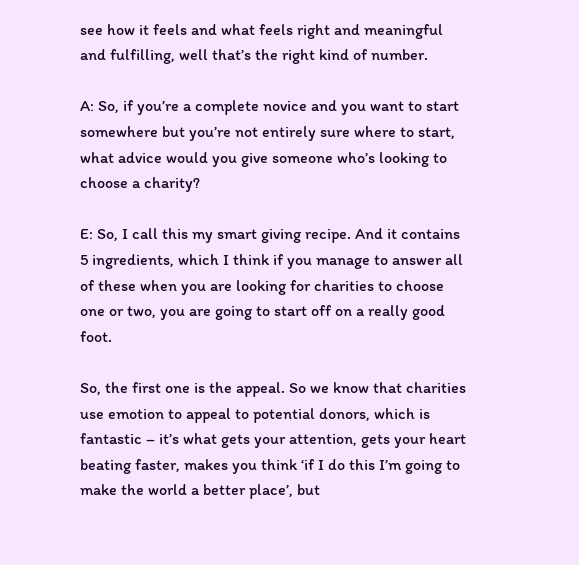see how it feels and what feels right and meaningful and fulfilling, well that’s the right kind of number.

A: So, if you’re a complete novice and you want to start somewhere but you’re not entirely sure where to start, what advice would you give someone who’s looking to choose a charity?

E: So, I call this my smart giving recipe. And it contains 5 ingredients, which I think if you manage to answer all of these when you are looking for charities to choose one or two, you are going to start off on a really good foot.

So, the first one is the appeal. So we know that charities use emotion to appeal to potential donors, which is fantastic – it’s what gets your attention, gets your heart beating faster, makes you think ‘if I do this I’m going to make the world a better place’, but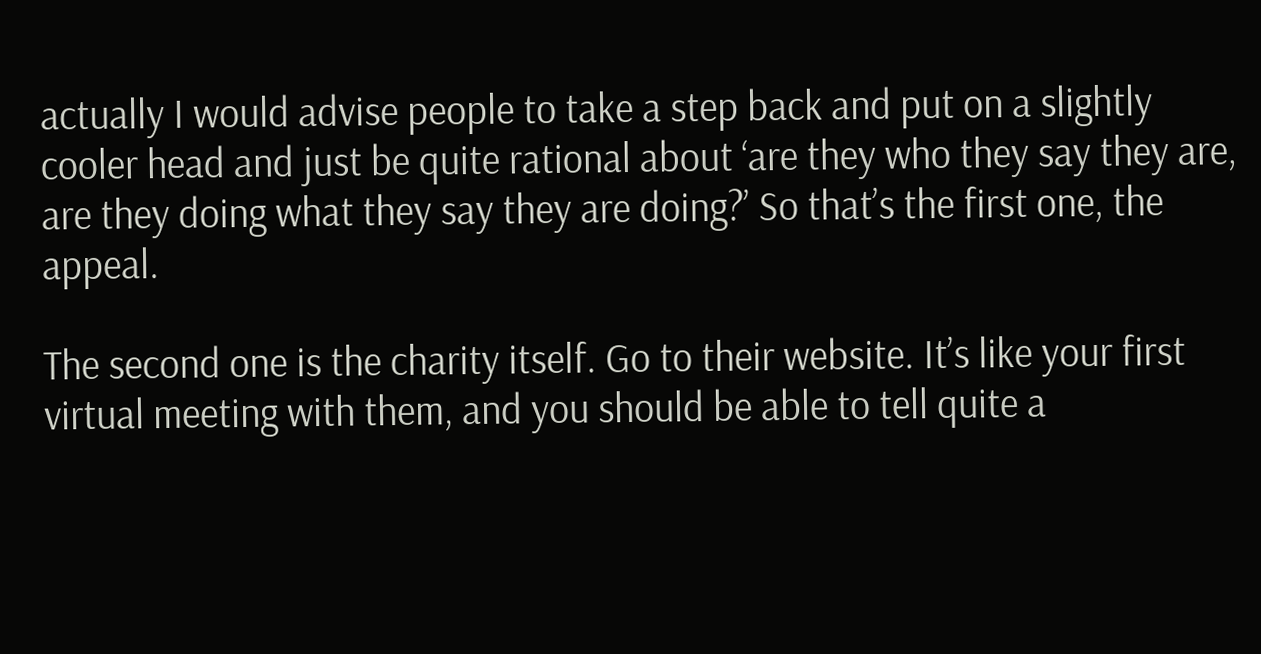actually I would advise people to take a step back and put on a slightly cooler head and just be quite rational about ‘are they who they say they are, are they doing what they say they are doing?’ So that’s the first one, the appeal.

The second one is the charity itself. Go to their website. It’s like your first virtual meeting with them, and you should be able to tell quite a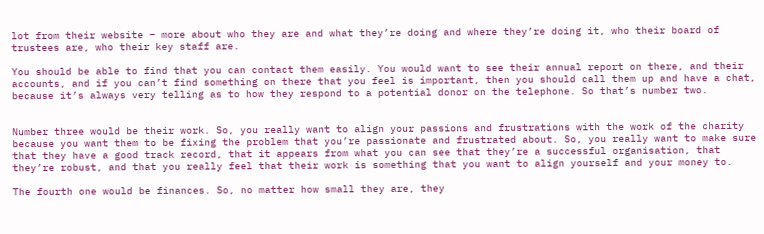lot from their website – more about who they are and what they’re doing and where they’re doing it, who their board of trustees are, who their key staff are.

You should be able to find that you can contact them easily. You would want to see their annual report on there, and their accounts, and if you can’t find something on there that you feel is important, then you should call them up and have a chat, because it’s always very telling as to how they respond to a potential donor on the telephone. So that’s number two.


Number three would be their work. So, you really want to align your passions and frustrations with the work of the charity because you want them to be fixing the problem that you’re passionate and frustrated about. So, you really want to make sure that they have a good track record, that it appears from what you can see that they’re a successful organisation, that they’re robust, and that you really feel that their work is something that you want to align yourself and your money to.

The fourth one would be finances. So, no matter how small they are, they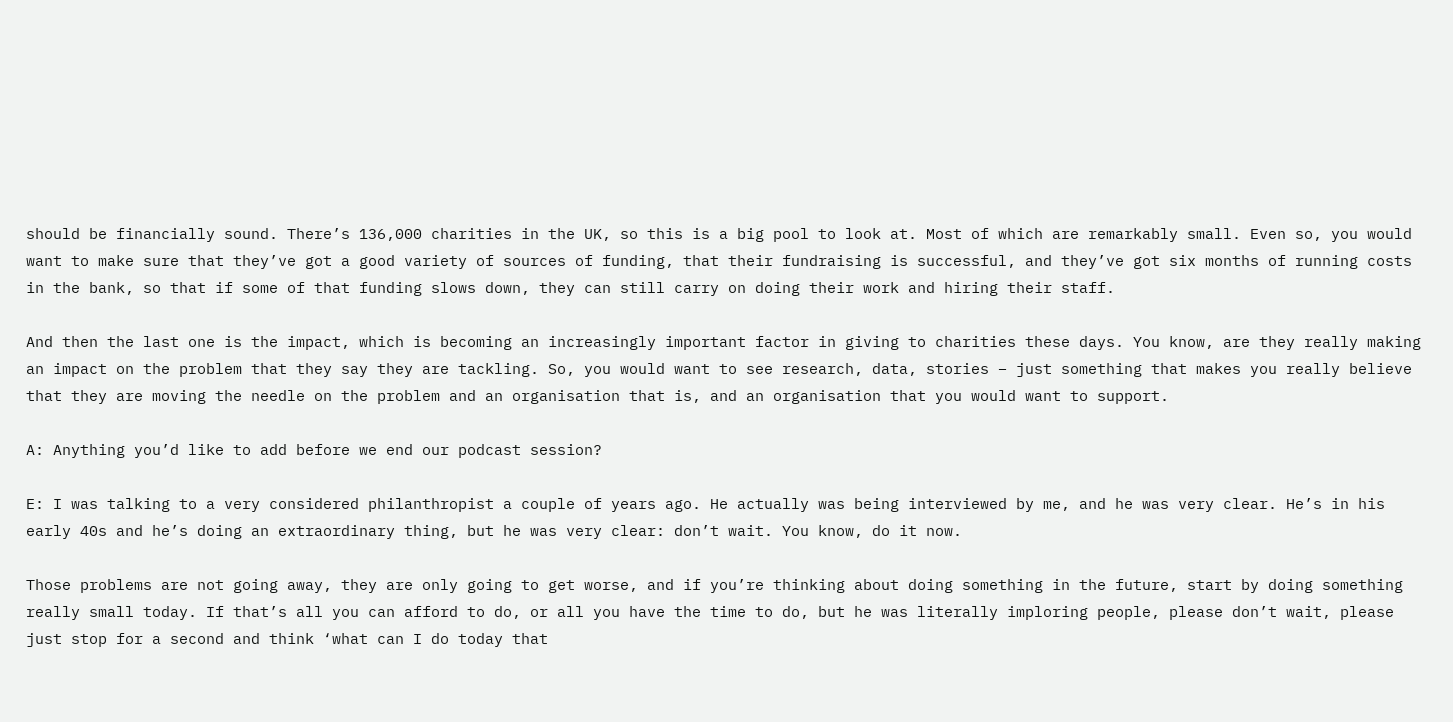should be financially sound. There’s 136,000 charities in the UK, so this is a big pool to look at. Most of which are remarkably small. Even so, you would want to make sure that they’ve got a good variety of sources of funding, that their fundraising is successful, and they’ve got six months of running costs in the bank, so that if some of that funding slows down, they can still carry on doing their work and hiring their staff.

And then the last one is the impact, which is becoming an increasingly important factor in giving to charities these days. You know, are they really making an impact on the problem that they say they are tackling. So, you would want to see research, data, stories – just something that makes you really believe that they are moving the needle on the problem and an organisation that is, and an organisation that you would want to support.

A: Anything you’d like to add before we end our podcast session?

E: I was talking to a very considered philanthropist a couple of years ago. He actually was being interviewed by me, and he was very clear. He’s in his early 40s and he’s doing an extraordinary thing, but he was very clear: don’t wait. You know, do it now.

Those problems are not going away, they are only going to get worse, and if you’re thinking about doing something in the future, start by doing something really small today. If that’s all you can afford to do, or all you have the time to do, but he was literally imploring people, please don’t wait, please just stop for a second and think ‘what can I do today that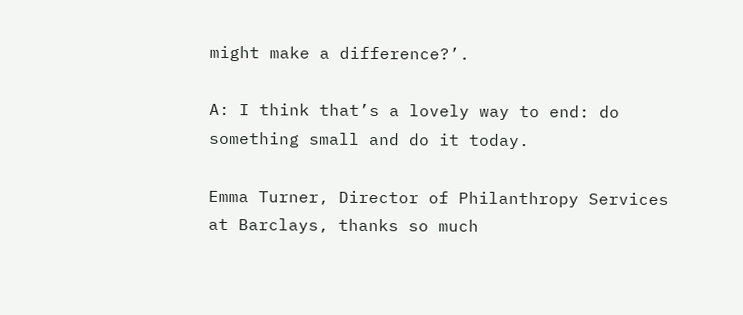might make a difference?’.

A: I think that’s a lovely way to end: do something small and do it today.

Emma Turner, Director of Philanthropy Services at Barclays, thanks so much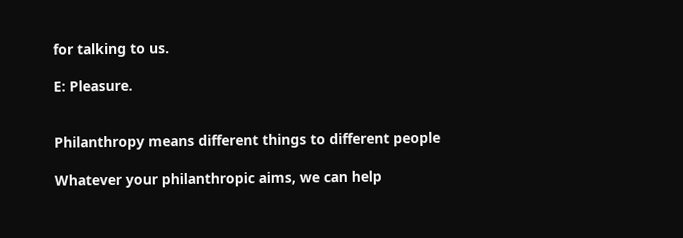for talking to us.

E: Pleasure.


Philanthropy means different things to different people

Whatever your philanthropic aims, we can help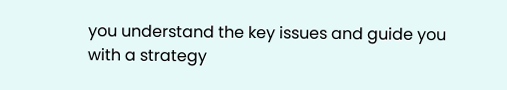you understand the key issues and guide you with a strategy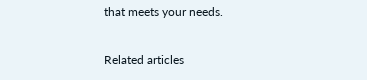that meets your needs.

Related articles